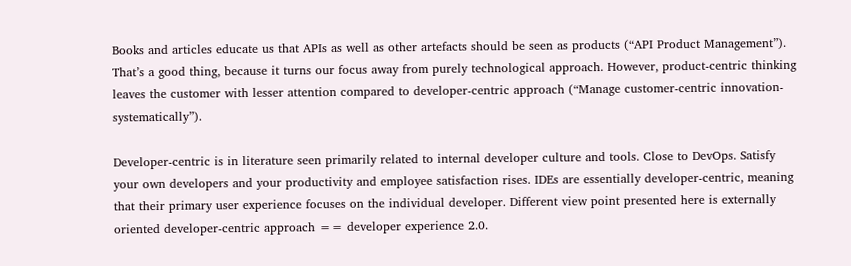Books and articles educate us that APIs as well as other artefacts should be seen as products (“API Product Management”). That’s a good thing, because it turns our focus away from purely technological approach. However, product-centric thinking leaves the customer with lesser attention compared to developer-centric approach (“Manage customer-centric innovation-systematically”).

Developer-centric is in literature seen primarily related to internal developer culture and tools. Close to DevOps. Satisfy your own developers and your productivity and employee satisfaction rises. IDEs are essentially developer-centric, meaning that their primary user experience focuses on the individual developer. Different view point presented here is externally oriented developer-centric approach == developer experience 2.0.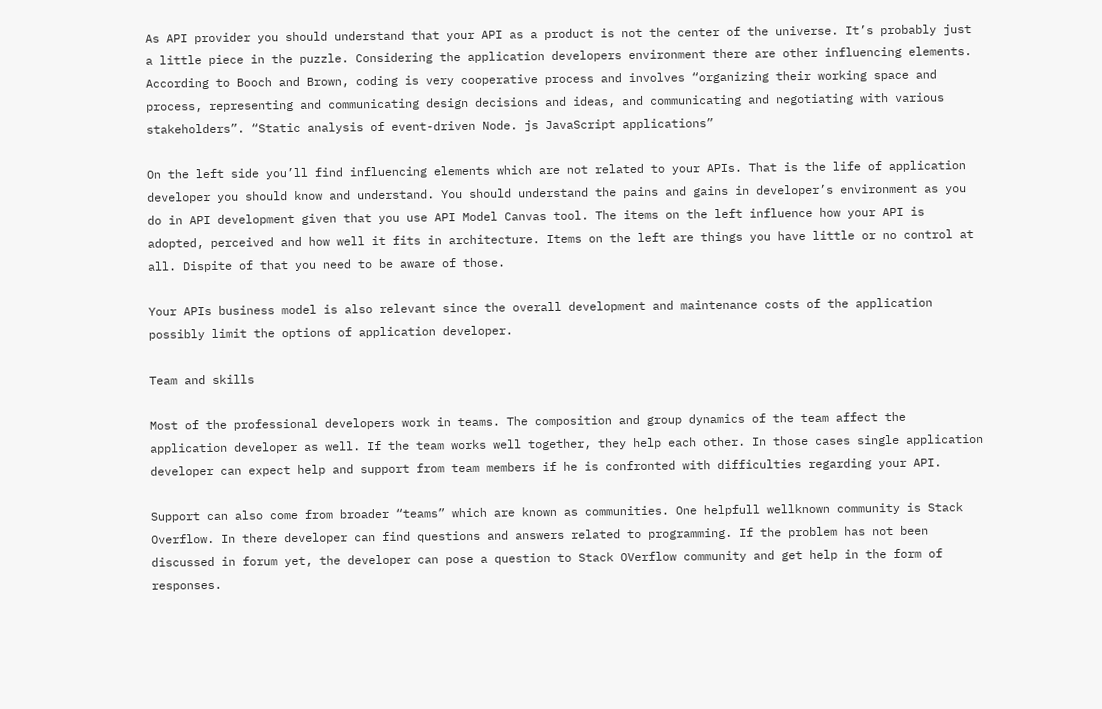As API provider you should understand that your API as a product is not the center of the universe. It’s probably just a little piece in the puzzle. Considering the application developers environment there are other influencing elements. According to Booch and Brown, coding is very cooperative process and involves “organizing their working space and process, representing and communicating design decisions and ideas, and communicating and negotiating with various stakeholders”. “Static analysis of event-driven Node. js JavaScript applications”

On the left side you’ll find influencing elements which are not related to your APIs. That is the life of application developer you should know and understand. You should understand the pains and gains in developer’s environment as you do in API development given that you use API Model Canvas tool. The items on the left influence how your API is adopted, perceived and how well it fits in architecture. Items on the left are things you have little or no control at all. Dispite of that you need to be aware of those.

Your APIs business model is also relevant since the overall development and maintenance costs of the application possibly limit the options of application developer.

Team and skills

Most of the professional developers work in teams. The composition and group dynamics of the team affect the application developer as well. If the team works well together, they help each other. In those cases single application developer can expect help and support from team members if he is confronted with difficulties regarding your API.

Support can also come from broader “teams” which are known as communities. One helpfull wellknown community is Stack Overflow. In there developer can find questions and answers related to programming. If the problem has not been discussed in forum yet, the developer can pose a question to Stack OVerflow community and get help in the form of responses.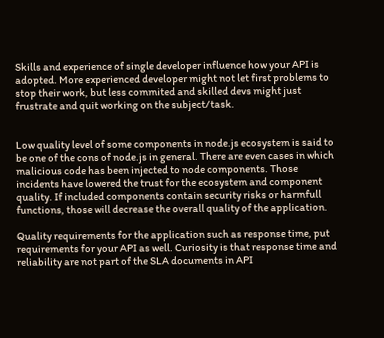Skills and experience of single developer influence how your API is adopted. More experienced developer might not let first problems to stop their work, but less commited and skilled devs might just frustrate and quit working on the subject/task.


Low quality level of some components in node.js ecosystem is said to be one of the cons of node.js in general. There are even cases in which malicious code has been injected to node components. Those incidents have lowered the trust for the ecosystem and component quality. If included components contain security risks or harmfull functions, those will decrease the overall quality of the application.

Quality requirements for the application such as response time, put requirements for your API as well. Curiosity is that response time and reliability are not part of the SLA documents in API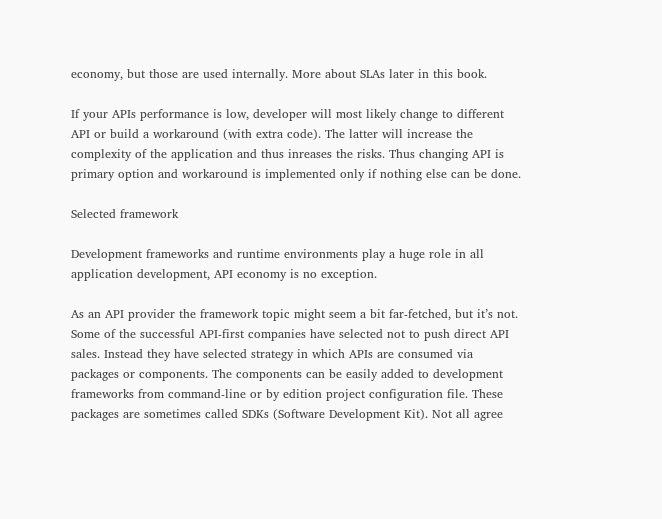economy, but those are used internally. More about SLAs later in this book.

If your APIs performance is low, developer will most likely change to different API or build a workaround (with extra code). The latter will increase the complexity of the application and thus inreases the risks. Thus changing API is primary option and workaround is implemented only if nothing else can be done.

Selected framework

Development frameworks and runtime environments play a huge role in all application development, API economy is no exception.

As an API provider the framework topic might seem a bit far-fetched, but it’s not. Some of the successful API-first companies have selected not to push direct API sales. Instead they have selected strategy in which APIs are consumed via packages or components. The components can be easily added to development frameworks from command-line or by edition project configuration file. These packages are sometimes called SDKs (Software Development Kit). Not all agree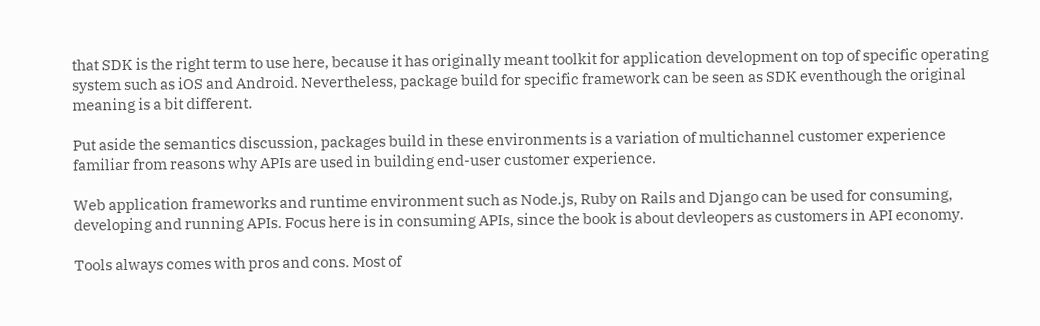that SDK is the right term to use here, because it has originally meant toolkit for application development on top of specific operating system such as iOS and Android. Nevertheless, package build for specific framework can be seen as SDK eventhough the original meaning is a bit different.

Put aside the semantics discussion, packages build in these environments is a variation of multichannel customer experience familiar from reasons why APIs are used in building end-user customer experience.

Web application frameworks and runtime environment such as Node.js, Ruby on Rails and Django can be used for consuming, developing and running APIs. Focus here is in consuming APIs, since the book is about devleopers as customers in API economy.

Tools always comes with pros and cons. Most of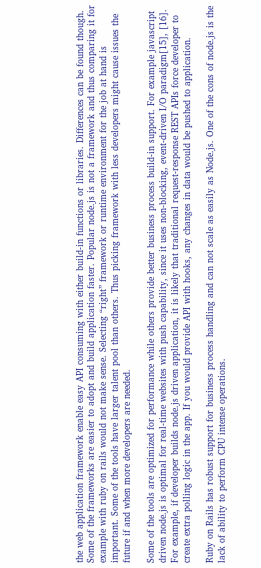the web application framework enable easy API consuming with either build-in functions or libraries. Differences can be found though. Some of the frameworks are easier to adopt and build application faster. Popular node.js is not a framework and thus comparing it for example with ruby on rails would not make sense. Selecting “right” framework or runtime environment for the job at hand is important. Some of the tools have larger talent pool than others. Thus picking framework with less developers might cause issues the future if and when more developers are needed.

Some of the tools are optimized for performance while others provide better business process build-in support. For example javascript driven node.js is optimal for real-time websites with push capability, since it uses non-blocking, event-driven I/O paradigm[15], [16]. For example, if developer builds node.js driven application, it is likely that traditional request-response REST APIs force developer to create extra polling logic in the app. If you would provide API with hooks, any changes in data would be pushed to application.

Ruby on Rails has robust support for business process handling and can not scale as easily as Node.js. One of the cons of node.js is the lack of ability to perform CPU intense operations.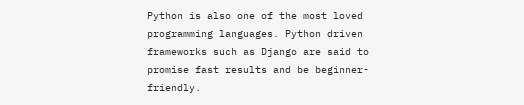Python is also one of the most loved programming languages. Python driven frameworks such as Django are said to promise fast results and be beginner-friendly.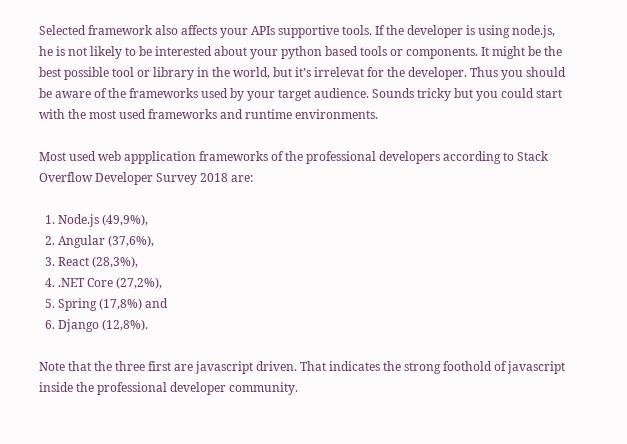Selected framework also affects your APIs supportive tools. If the developer is using node.js, he is not likely to be interested about your python based tools or components. It might be the best possible tool or library in the world, but it’s irrelevat for the developer. Thus you should be aware of the frameworks used by your target audience. Sounds tricky but you could start with the most used frameworks and runtime environments.

Most used web appplication frameworks of the professional developers according to Stack Overflow Developer Survey 2018 are:

  1. Node.js (49,9%),
  2. Angular (37,6%),
  3. React (28,3%),
  4. .NET Core (27,2%),
  5. Spring (17,8%) and
  6. Django (12,8%).

Note that the three first are javascript driven. That indicates the strong foothold of javascript inside the professional developer community.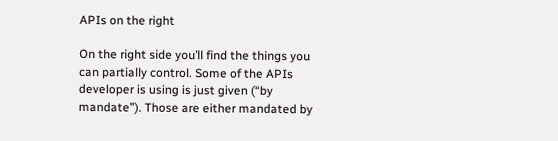APIs on the right

On the right side you’ll find the things you can partially control. Some of the APIs developer is using is just given (“by mandate”). Those are either mandated by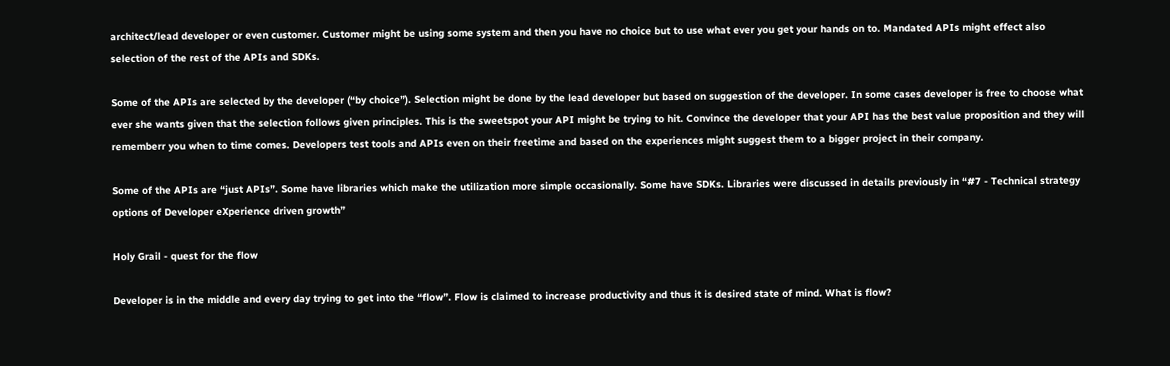architect/lead developer or even customer. Customer might be using some system and then you have no choice but to use what ever you get your hands on to. Mandated APIs might effect also selection of the rest of the APIs and SDKs.

Some of the APIs are selected by the developer (“by choice”). Selection might be done by the lead developer but based on suggestion of the developer. In some cases developer is free to choose what ever she wants given that the selection follows given principles. This is the sweetspot your API might be trying to hit. Convince the developer that your API has the best value proposition and they will rememberr you when to time comes. Developers test tools and APIs even on their freetime and based on the experiences might suggest them to a bigger project in their company.

Some of the APIs are “just APIs”. Some have libraries which make the utilization more simple occasionally. Some have SDKs. Libraries were discussed in details previously in “#7 - Technical strategy options of Developer eXperience driven growth”

Holy Grail - quest for the flow

Developer is in the middle and every day trying to get into the “flow”. Flow is claimed to increase productivity and thus it is desired state of mind. What is flow?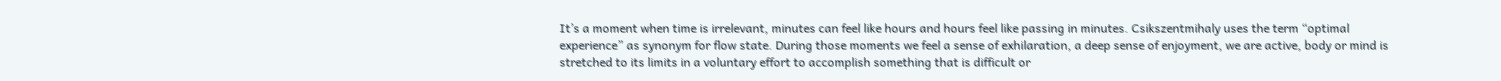It’s a moment when time is irrelevant, minutes can feel like hours and hours feel like passing in minutes. Csikszentmihaly uses the term “optimal experience” as synonym for flow state. During those moments we feel a sense of exhilaration, a deep sense of enjoyment, we are active, body or mind is stretched to its limits in a voluntary effort to accomplish something that is difficult or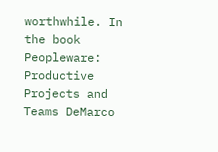worthwhile. In the book Peopleware: Productive Projects and Teams DeMarco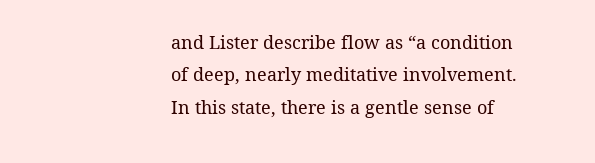and Lister describe flow as “a condition of deep, nearly meditative involvement. In this state, there is a gentle sense of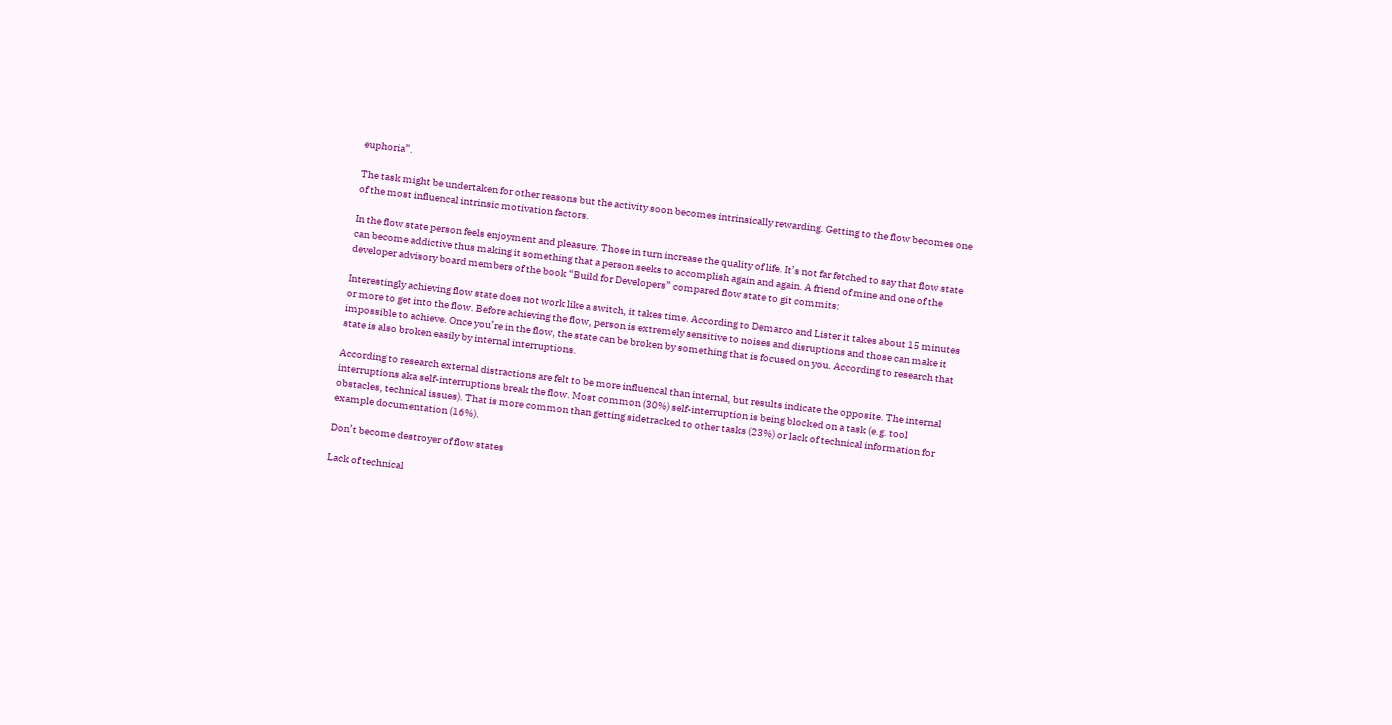euphoria”.

The task might be undertaken for other reasons but the activity soon becomes intrinsically rewarding. Getting to the flow becomes one of the most influencal intrinsic motivation factors.

In the flow state person feels enjoyment and pleasure. Those in turn increase the quality of life. It’s not far fetched to say that flow state can become addictive thus making it something that a person seeks to accomplish again and again. A friend of mine and one of the developer advisory board members of the book “Build for Developers” compared flow state to git commits:

Interestingly achieving flow state does not work like a switch, it takes time. According to Demarco and Lister it takes about 15 minutes or more to get into the flow. Before achieving the flow, person is extremely sensitive to noises and disruptions and those can make it impossible to achieve. Once you’re in the flow, the state can be broken by something that is focused on you. According to research that state is also broken easily by internal interruptions.

According to research external distractions are felt to be more influencal than internal, but results indicate the opposite. The internal interruptions aka self-interruptions break the flow. Most common (30%) self-interruption is being blocked on a task (e.g. tool obstacles, technical issues). That is more common than getting sidetracked to other tasks (23%) or lack of technical information for example documentation (16%).

Don’t become destroyer of flow states

Lack of technical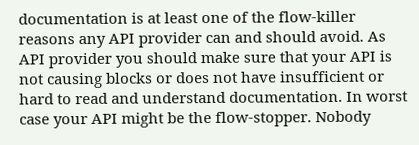documentation is at least one of the flow-killer reasons any API provider can and should avoid. As API provider you should make sure that your API is not causing blocks or does not have insufficient or hard to read and understand documentation. In worst case your API might be the flow-stopper. Nobody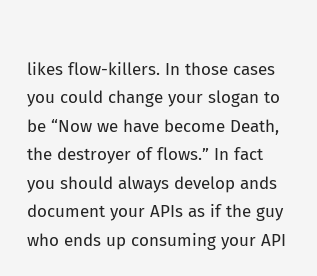likes flow-killers. In those cases you could change your slogan to be “Now we have become Death, the destroyer of flows.” In fact you should always develop ands document your APIs as if the guy who ends up consuming your API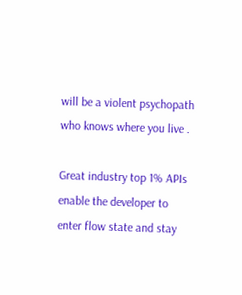will be a violent psychopath who knows where you live .

Great industry top 1% APIs enable the developer to enter flow state and stay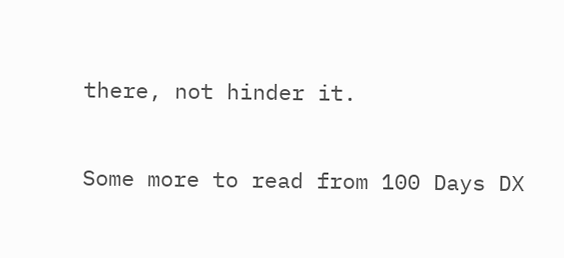there, not hinder it.

Some more to read from 100 Days DX